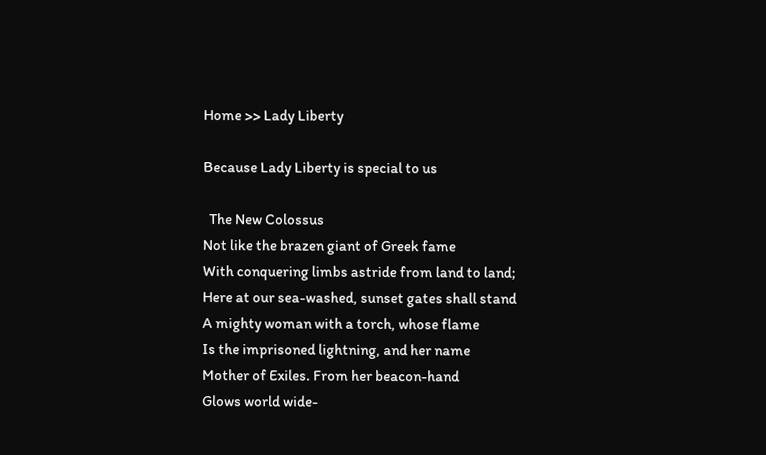Home >> Lady Liberty

Because Lady Liberty is special to us

  The New Colossus
Not like the brazen giant of Greek fame
With conquering limbs astride from land to land;
Here at our sea-washed, sunset gates shall stand
A mighty woman with a torch, whose flame
Is the imprisoned lightning, and her name
Mother of Exiles. From her beacon-hand
Glows world wide-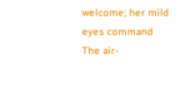welcome; her mild eyes command
The air-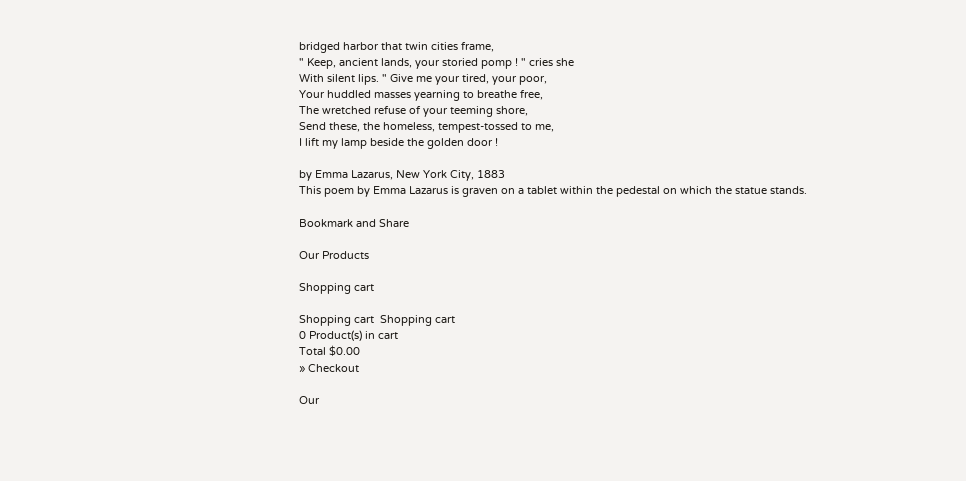bridged harbor that twin cities frame,
" Keep, ancient lands, your storied pomp ! " cries she
With silent lips. " Give me your tired, your poor,
Your huddled masses yearning to breathe free,
The wretched refuse of your teeming shore,
Send these, the homeless, tempest-tossed to me,
I lift my lamp beside the golden door !

by Emma Lazarus, New York City, 1883
This poem by Emma Lazarus is graven on a tablet within the pedestal on which the statue stands.

Bookmark and Share

Our Products

Shopping cart

Shopping cart  Shopping cart
0 Product(s) in cart
Total $0.00
» Checkout

Our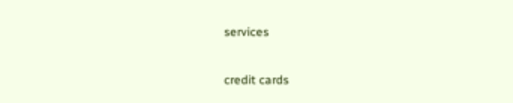services

credit cards